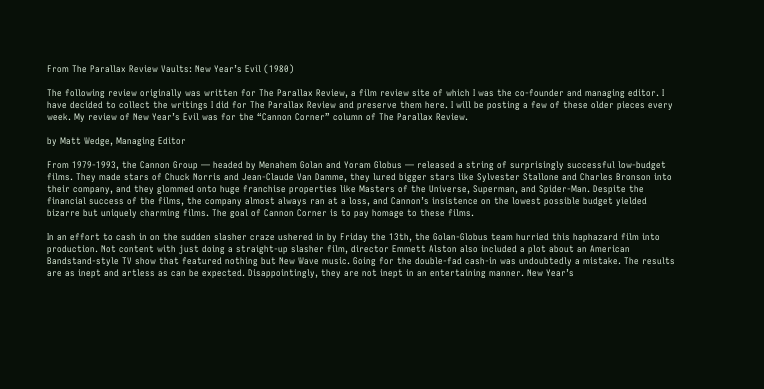From The Parallax Review Vaults: New Year’s Evil (1980)

The following review originally was written for The Parallax Review, a film review site of which I was the co-founder and managing editor. I have decided to collect the writings I did for The Parallax Review and preserve them here. I will be posting a few of these older pieces every week. My review of New Year’s Evil was for the “Cannon Corner” column of The Parallax Review.

by Matt Wedge, Managing Editor

From 1979-1993, the Cannon Group — headed by Menahem Golan and Yoram Globus — released a string of surprisingly successful low-budget films. They made stars of Chuck Norris and Jean-Claude Van Damme, they lured bigger stars like Sylvester Stallone and Charles Bronson into their company, and they glommed onto huge franchise properties like Masters of the Universe, Superman, and Spider-Man. Despite the financial success of the films, the company almost always ran at a loss, and Cannon’s insistence on the lowest possible budget yielded bizarre but uniquely charming films. The goal of Cannon Corner is to pay homage to these films.

In an effort to cash in on the sudden slasher craze ushered in by Friday the 13th, the Golan-Globus team hurried this haphazard film into production. Not content with just doing a straight-up slasher film, director Emmett Alston also included a plot about an American Bandstand-style TV show that featured nothing but New Wave music. Going for the double-fad cash-in was undoubtedly a mistake. The results are as inept and artless as can be expected. Disappointingly, they are not inept in an entertaining manner. New Year’s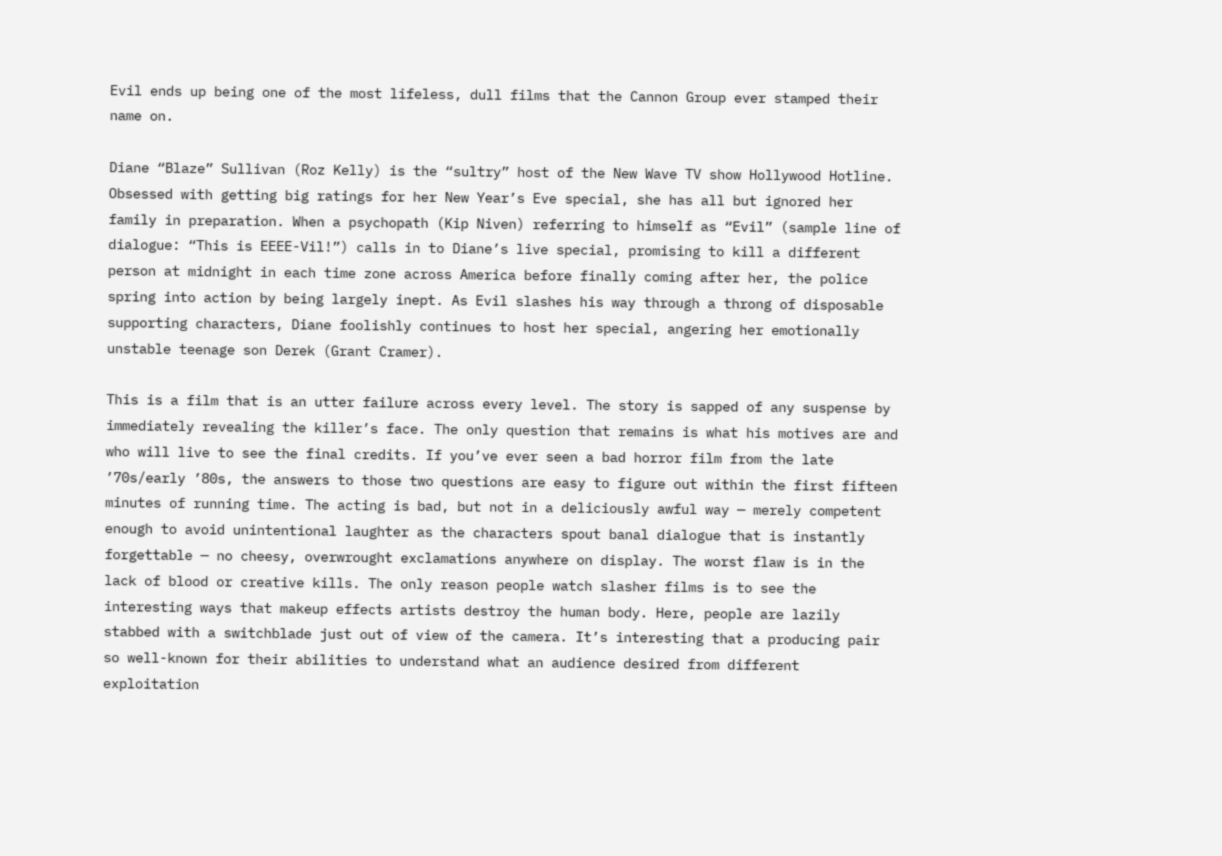Evil ends up being one of the most lifeless, dull films that the Cannon Group ever stamped their name on.

Diane “Blaze” Sullivan (Roz Kelly) is the “sultry” host of the New Wave TV show Hollywood Hotline. Obsessed with getting big ratings for her New Year’s Eve special, she has all but ignored her family in preparation. When a psychopath (Kip Niven) referring to himself as “Evil” (sample line of dialogue: “This is EEEE-Vil!”) calls in to Diane’s live special, promising to kill a different person at midnight in each time zone across America before finally coming after her, the police spring into action by being largely inept. As Evil slashes his way through a throng of disposable supporting characters, Diane foolishly continues to host her special, angering her emotionally unstable teenage son Derek (Grant Cramer).

This is a film that is an utter failure across every level. The story is sapped of any suspense by immediately revealing the killer’s face. The only question that remains is what his motives are and who will live to see the final credits. If you’ve ever seen a bad horror film from the late ’70s/early ’80s, the answers to those two questions are easy to figure out within the first fifteen minutes of running time. The acting is bad, but not in a deliciously awful way — merely competent enough to avoid unintentional laughter as the characters spout banal dialogue that is instantly forgettable — no cheesy, overwrought exclamations anywhere on display. The worst flaw is in the lack of blood or creative kills. The only reason people watch slasher films is to see the interesting ways that makeup effects artists destroy the human body. Here, people are lazily stabbed with a switchblade just out of view of the camera. It’s interesting that a producing pair so well-known for their abilities to understand what an audience desired from different exploitation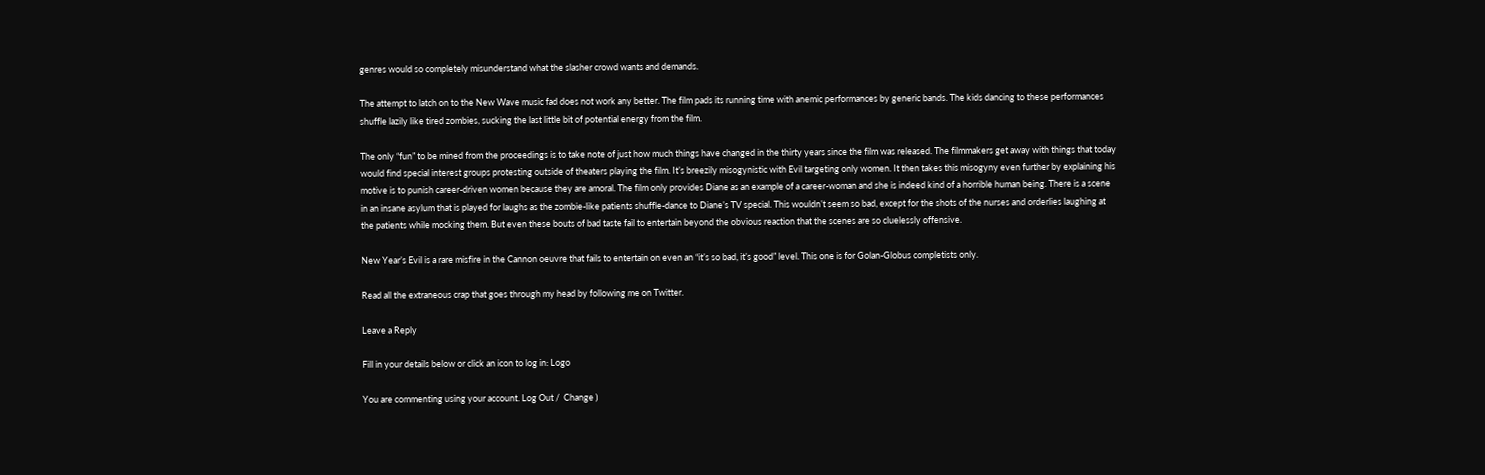genres would so completely misunderstand what the slasher crowd wants and demands.

The attempt to latch on to the New Wave music fad does not work any better. The film pads its running time with anemic performances by generic bands. The kids dancing to these performances shuffle lazily like tired zombies, sucking the last little bit of potential energy from the film.

The only “fun” to be mined from the proceedings is to take note of just how much things have changed in the thirty years since the film was released. The filmmakers get away with things that today would find special interest groups protesting outside of theaters playing the film. It’s breezily misogynistic with Evil targeting only women. It then takes this misogyny even further by explaining his motive is to punish career-driven women because they are amoral. The film only provides Diane as an example of a career-woman and she is indeed kind of a horrible human being. There is a scene in an insane asylum that is played for laughs as the zombie-like patients shuffle-dance to Diane’s TV special. This wouldn’t seem so bad, except for the shots of the nurses and orderlies laughing at the patients while mocking them. But even these bouts of bad taste fail to entertain beyond the obvious reaction that the scenes are so cluelessly offensive.

New Year’s Evil is a rare misfire in the Cannon oeuvre that fails to entertain on even an “it’s so bad, it’s good” level. This one is for Golan-Globus completists only.

Read all the extraneous crap that goes through my head by following me on Twitter.

Leave a Reply

Fill in your details below or click an icon to log in: Logo

You are commenting using your account. Log Out /  Change )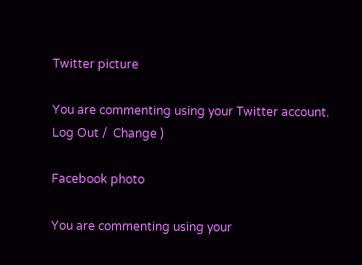Twitter picture

You are commenting using your Twitter account. Log Out /  Change )

Facebook photo

You are commenting using your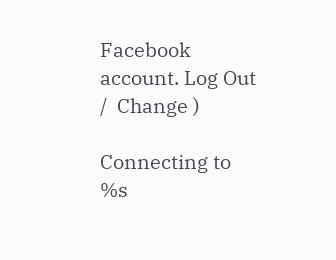Facebook account. Log Out /  Change )

Connecting to %s